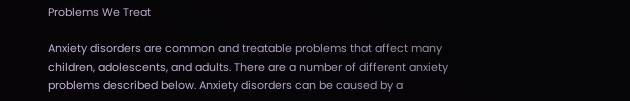Problems We Treat

Anxiety disorders are common and treatable problems that affect many children, adolescents, and adults. There are a number of different anxiety problems described below. Anxiety disorders can be caused by a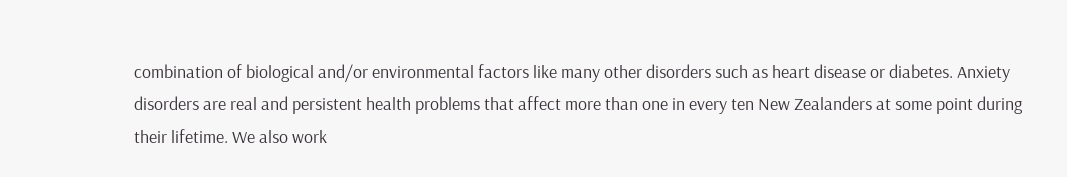combination of biological and/or environmental factors like many other disorders such as heart disease or diabetes. Anxiety disorders are real and persistent health problems that affect more than one in every ten New Zealanders at some point during their lifetime. We also work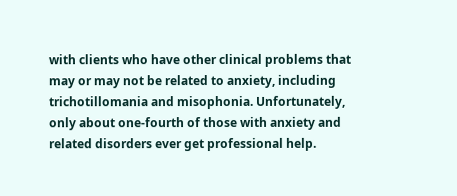with clients who have other clinical problems that may or may not be related to anxiety, including trichotillomania and misophonia. Unfortunately, only about one-fourth of those with anxiety and related disorders ever get professional help.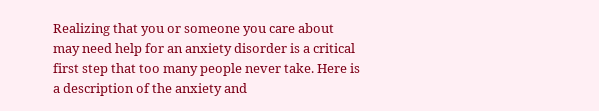Realizing that you or someone you care about may need help for an anxiety disorder is a critical first step that too many people never take. Here is a description of the anxiety and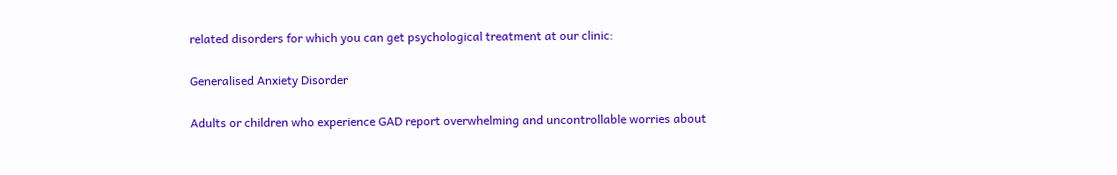related disorders for which you can get psychological treatment at our clinic:

Generalised Anxiety Disorder

Adults or children who experience GAD report overwhelming and uncontrollable worries about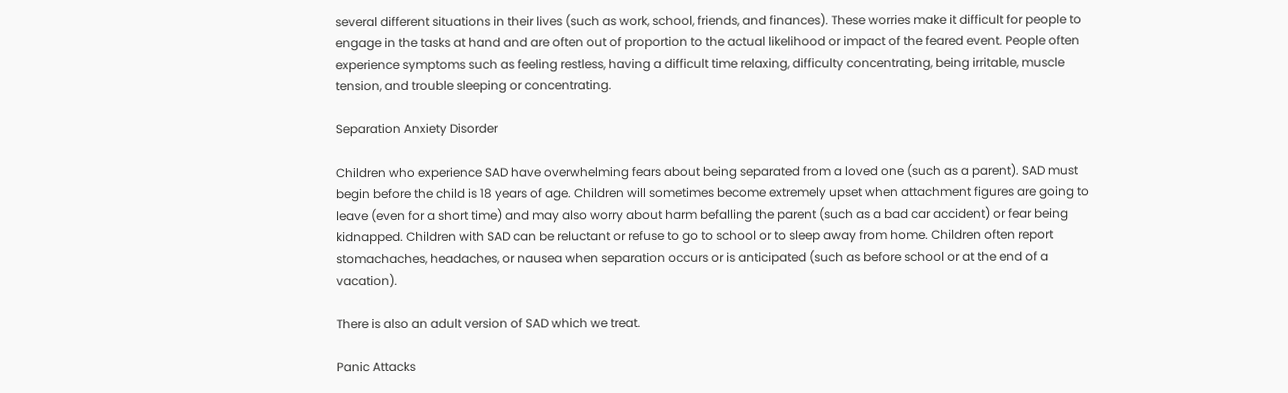several different situations in their lives (such as work, school, friends, and finances). These worries make it difficult for people to engage in the tasks at hand and are often out of proportion to the actual likelihood or impact of the feared event. People often experience symptoms such as feeling restless, having a difficult time relaxing, difficulty concentrating, being irritable, muscle tension, and trouble sleeping or concentrating.

Separation Anxiety Disorder

Children who experience SAD have overwhelming fears about being separated from a loved one (such as a parent). SAD must begin before the child is 18 years of age. Children will sometimes become extremely upset when attachment figures are going to leave (even for a short time) and may also worry about harm befalling the parent (such as a bad car accident) or fear being kidnapped. Children with SAD can be reluctant or refuse to go to school or to sleep away from home. Children often report stomachaches, headaches, or nausea when separation occurs or is anticipated (such as before school or at the end of a vacation).

There is also an adult version of SAD which we treat.

Panic Attacks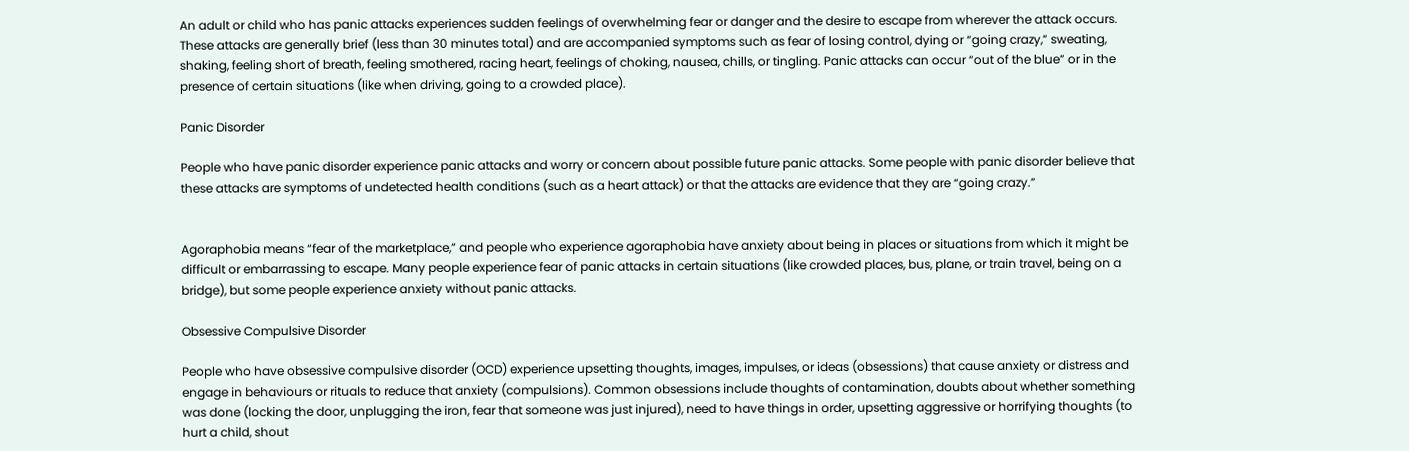An adult or child who has panic attacks experiences sudden feelings of overwhelming fear or danger and the desire to escape from wherever the attack occurs. These attacks are generally brief (less than 30 minutes total) and are accompanied symptoms such as fear of losing control, dying or “going crazy,” sweating, shaking, feeling short of breath, feeling smothered, racing heart, feelings of choking, nausea, chills, or tingling. Panic attacks can occur “out of the blue” or in the presence of certain situations (like when driving, going to a crowded place).

Panic Disorder

People who have panic disorder experience panic attacks and worry or concern about possible future panic attacks. Some people with panic disorder believe that these attacks are symptoms of undetected health conditions (such as a heart attack) or that the attacks are evidence that they are “going crazy.”


Agoraphobia means “fear of the marketplace,” and people who experience agoraphobia have anxiety about being in places or situations from which it might be difficult or embarrassing to escape. Many people experience fear of panic attacks in certain situations (like crowded places, bus, plane, or train travel, being on a bridge), but some people experience anxiety without panic attacks.

Obsessive Compulsive Disorder

People who have obsessive compulsive disorder (OCD) experience upsetting thoughts, images, impulses, or ideas (obsessions) that cause anxiety or distress and engage in behaviours or rituals to reduce that anxiety (compulsions). Common obsessions include thoughts of contamination, doubts about whether something was done (locking the door, unplugging the iron, fear that someone was just injured), need to have things in order, upsetting aggressive or horrifying thoughts (to hurt a child, shout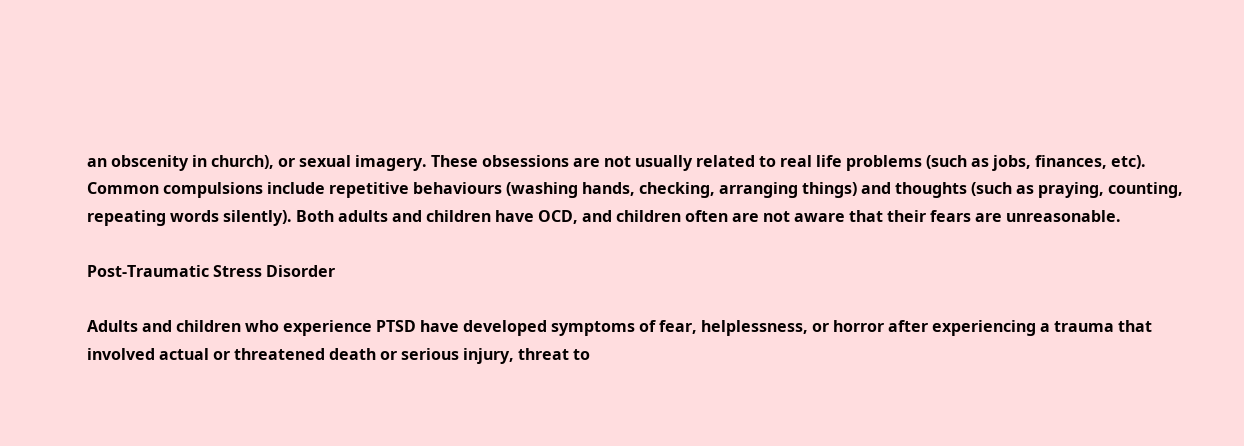an obscenity in church), or sexual imagery. These obsessions are not usually related to real life problems (such as jobs, finances, etc). Common compulsions include repetitive behaviours (washing hands, checking, arranging things) and thoughts (such as praying, counting, repeating words silently). Both adults and children have OCD, and children often are not aware that their fears are unreasonable.

Post-Traumatic Stress Disorder

Adults and children who experience PTSD have developed symptoms of fear, helplessness, or horror after experiencing a trauma that involved actual or threatened death or serious injury, threat to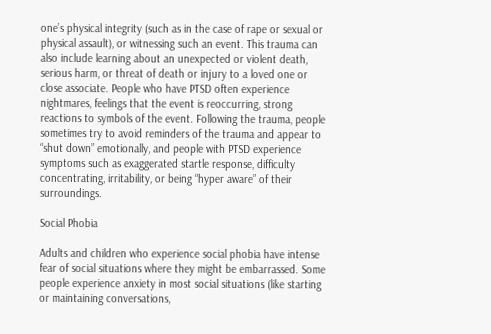one’s physical integrity (such as in the case of rape or sexual or physical assault), or witnessing such an event. This trauma can also include learning about an unexpected or violent death, serious harm, or threat of death or injury to a loved one or close associate. People who have PTSD often experience nightmares, feelings that the event is reoccurring, strong reactions to symbols of the event. Following the trauma, people sometimes try to avoid reminders of the trauma and appear to “shut down” emotionally, and people with PTSD experience symptoms such as exaggerated startle response, difficulty concentrating, irritability, or being “hyper aware” of their surroundings.

Social Phobia

Adults and children who experience social phobia have intense fear of social situations where they might be embarrassed. Some people experience anxiety in most social situations (like starting or maintaining conversations,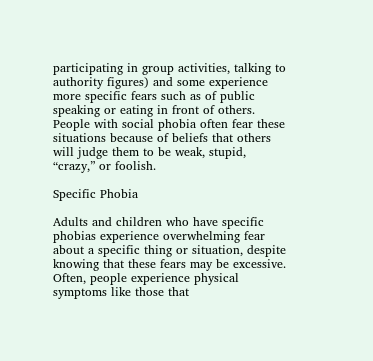participating in group activities, talking to authority figures) and some experience more specific fears such as of public speaking or eating in front of others. People with social phobia often fear these situations because of beliefs that others will judge them to be weak, stupid, “crazy,” or foolish.

Specific Phobia

Adults and children who have specific phobias experience overwhelming fear about a specific thing or situation, despite knowing that these fears may be excessive. Often, people experience physical symptoms like those that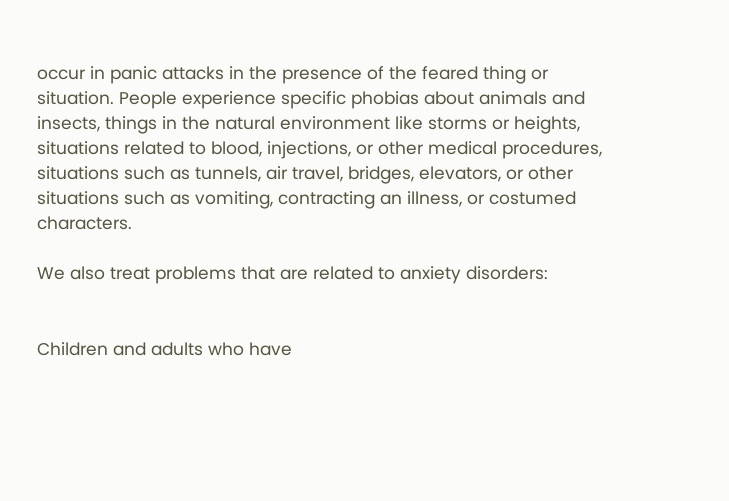occur in panic attacks in the presence of the feared thing or situation. People experience specific phobias about animals and insects, things in the natural environment like storms or heights, situations related to blood, injections, or other medical procedures, situations such as tunnels, air travel, bridges, elevators, or other situations such as vomiting, contracting an illness, or costumed characters.

We also treat problems that are related to anxiety disorders:


Children and adults who have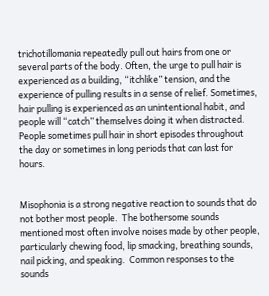trichotillomania repeatedly pull out hairs from one or several parts of the body. Often, the urge to pull hair is experienced as a building, “itchlike” tension, and the experience of pulling results in a sense of relief. Sometimes, hair pulling is experienced as an unintentional habit, and people will “catch” themselves doing it when distracted. People sometimes pull hair in short episodes throughout the day or sometimes in long periods that can last for hours.


Misophonia is a strong negative reaction to sounds that do not bother most people.  The bothersome sounds mentioned most often involve noises made by other people, particularly chewing food, lip smacking, breathing sounds, nail picking, and speaking.  Common responses to the sounds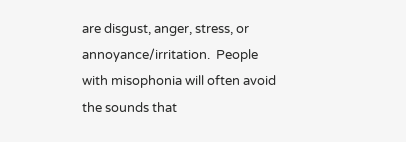are disgust, anger, stress, or annoyance/irritation.  People with misophonia will often avoid the sounds that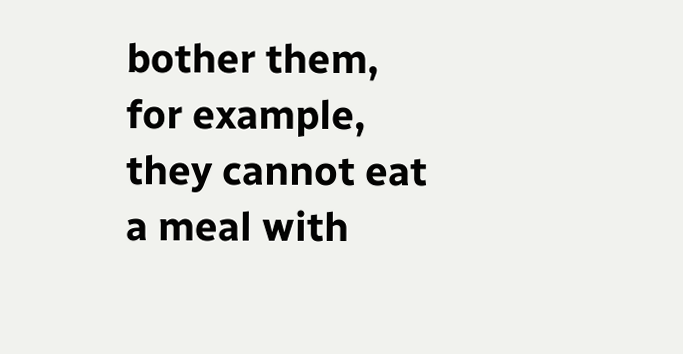bother them, for example, they cannot eat a meal with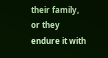their family, or they endure it with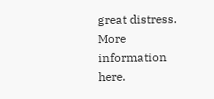great distress. More information here.